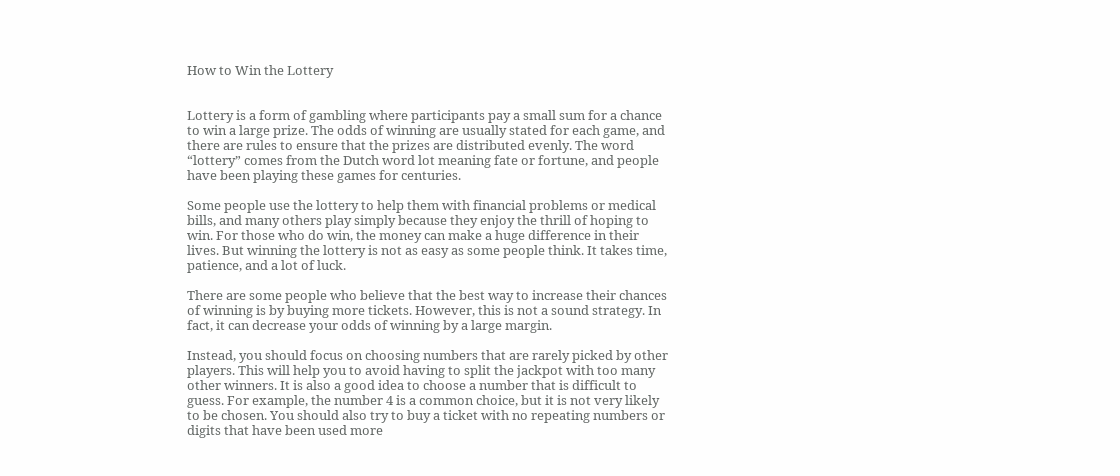How to Win the Lottery


Lottery is a form of gambling where participants pay a small sum for a chance to win a large prize. The odds of winning are usually stated for each game, and there are rules to ensure that the prizes are distributed evenly. The word “lottery” comes from the Dutch word lot meaning fate or fortune, and people have been playing these games for centuries.

Some people use the lottery to help them with financial problems or medical bills, and many others play simply because they enjoy the thrill of hoping to win. For those who do win, the money can make a huge difference in their lives. But winning the lottery is not as easy as some people think. It takes time, patience, and a lot of luck.

There are some people who believe that the best way to increase their chances of winning is by buying more tickets. However, this is not a sound strategy. In fact, it can decrease your odds of winning by a large margin.

Instead, you should focus on choosing numbers that are rarely picked by other players. This will help you to avoid having to split the jackpot with too many other winners. It is also a good idea to choose a number that is difficult to guess. For example, the number 4 is a common choice, but it is not very likely to be chosen. You should also try to buy a ticket with no repeating numbers or digits that have been used more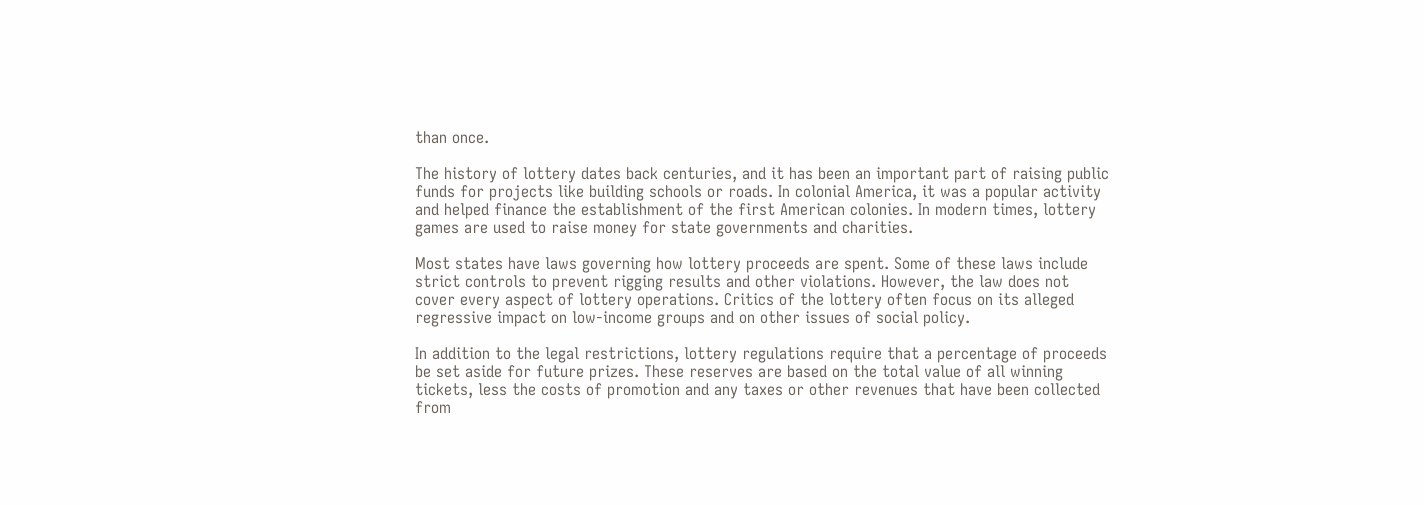than once.

The history of lottery dates back centuries, and it has been an important part of raising public funds for projects like building schools or roads. In colonial America, it was a popular activity and helped finance the establishment of the first American colonies. In modern times, lottery games are used to raise money for state governments and charities.

Most states have laws governing how lottery proceeds are spent. Some of these laws include strict controls to prevent rigging results and other violations. However, the law does not cover every aspect of lottery operations. Critics of the lottery often focus on its alleged regressive impact on low-income groups and on other issues of social policy.

In addition to the legal restrictions, lottery regulations require that a percentage of proceeds be set aside for future prizes. These reserves are based on the total value of all winning tickets, less the costs of promotion and any taxes or other revenues that have been collected from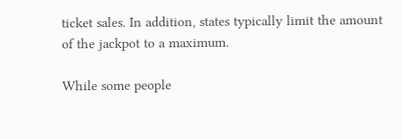ticket sales. In addition, states typically limit the amount of the jackpot to a maximum.

While some people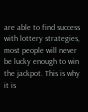are able to find success with lottery strategies, most people will never be lucky enough to win the jackpot. This is why it is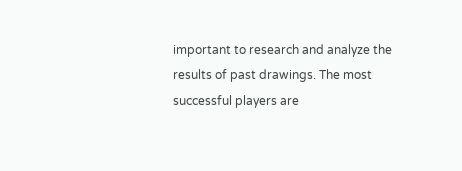important to research and analyze the results of past drawings. The most successful players are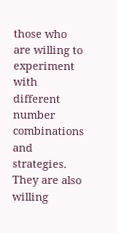those who are willing to experiment with different number combinations and strategies. They are also willing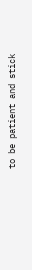to be patient and stick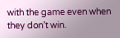with the game even when they don’t win.